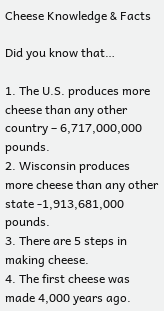Cheese Knowledge & Facts

Did you know that…

1. The U.S. produces more cheese than any other country – 6,717,000,000 pounds.
2. Wisconsin produces more cheese than any other state -1,913,681,000 pounds.
3. There are 5 steps in making cheese.
4. The first cheese was made 4,000 years ago.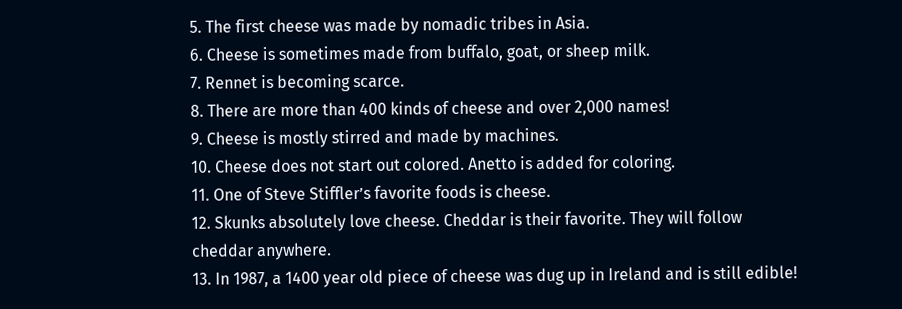5. The first cheese was made by nomadic tribes in Asia.
6. Cheese is sometimes made from buffalo, goat, or sheep milk.
7. Rennet is becoming scarce.
8. There are more than 400 kinds of cheese and over 2,000 names!
9. Cheese is mostly stirred and made by machines.
10. Cheese does not start out colored. Anetto is added for coloring.
11. One of Steve Stiffler’s favorite foods is cheese.
12. Skunks absolutely love cheese. Cheddar is their favorite. They will follow cheddar anywhere.
13. In 1987, a 1400 year old piece of cheese was dug up in Ireland and is still edible!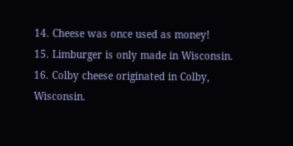14. Cheese was once used as money!
15. Limburger is only made in Wisconsin.
16. Colby cheese originated in Colby, Wisconsin.